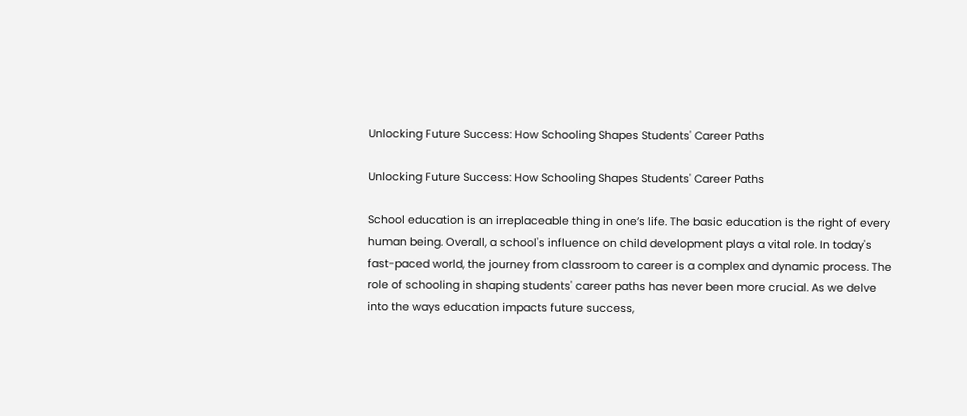Unlocking Future Success: How Schooling Shapes Students' Career Paths

Unlocking Future Success: How Schooling Shapes Students' Career Paths

School education is an irreplaceable thing in one’s life. The basic education is the right of every human being. Overall, a school's influence on child development plays a vital role. In today's fast-paced world, the journey from classroom to career is a complex and dynamic process. The role of schooling in shaping students' career paths has never been more crucial. As we delve into the ways education impacts future success,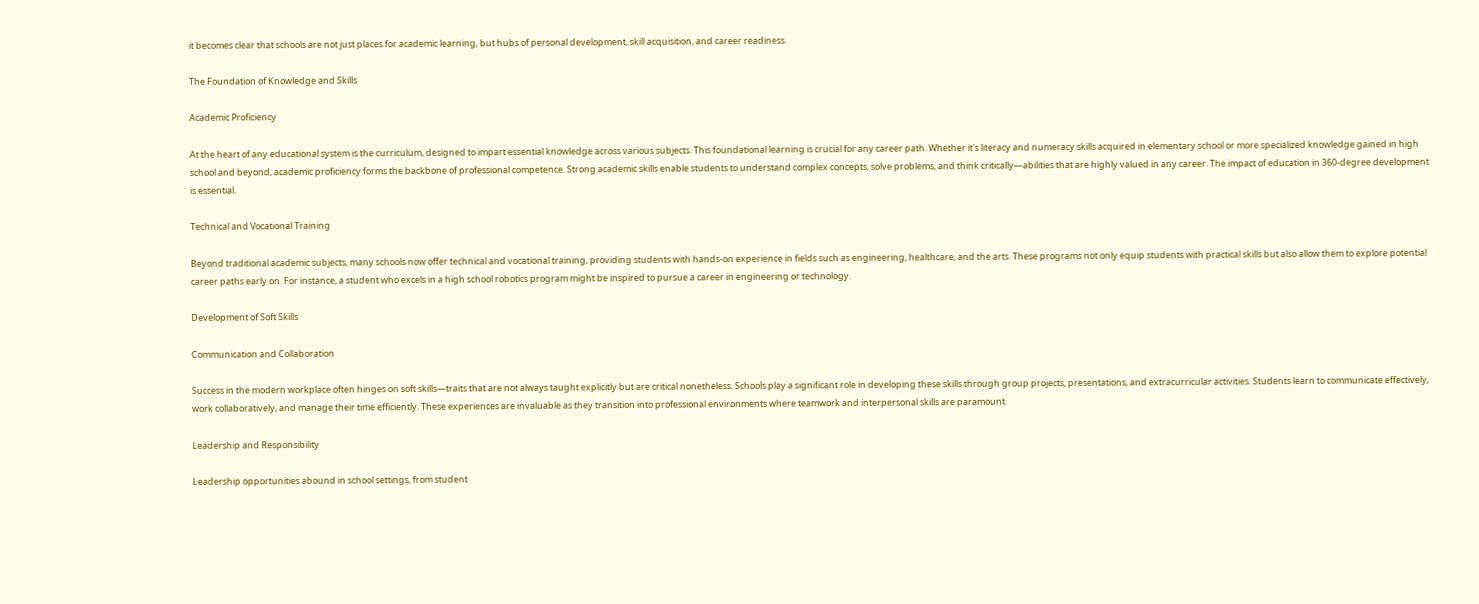it becomes clear that schools are not just places for academic learning, but hubs of personal development, skill acquisition, and career readiness.

The Foundation of Knowledge and Skills

Academic Proficiency

At the heart of any educational system is the curriculum, designed to impart essential knowledge across various subjects. This foundational learning is crucial for any career path. Whether it's literacy and numeracy skills acquired in elementary school or more specialized knowledge gained in high school and beyond, academic proficiency forms the backbone of professional competence. Strong academic skills enable students to understand complex concepts, solve problems, and think critically—abilities that are highly valued in any career. The impact of education in 360-degree development is essential.

Technical and Vocational Training

Beyond traditional academic subjects, many schools now offer technical and vocational training, providing students with hands-on experience in fields such as engineering, healthcare, and the arts. These programs not only equip students with practical skills but also allow them to explore potential career paths early on. For instance, a student who excels in a high school robotics program might be inspired to pursue a career in engineering or technology.

Development of Soft Skills

Communication and Collaboration

Success in the modern workplace often hinges on soft skills—traits that are not always taught explicitly but are critical nonetheless. Schools play a significant role in developing these skills through group projects, presentations, and extracurricular activities. Students learn to communicate effectively, work collaboratively, and manage their time efficiently. These experiences are invaluable as they transition into professional environments where teamwork and interpersonal skills are paramount.

Leadership and Responsibility

Leadership opportunities abound in school settings, from student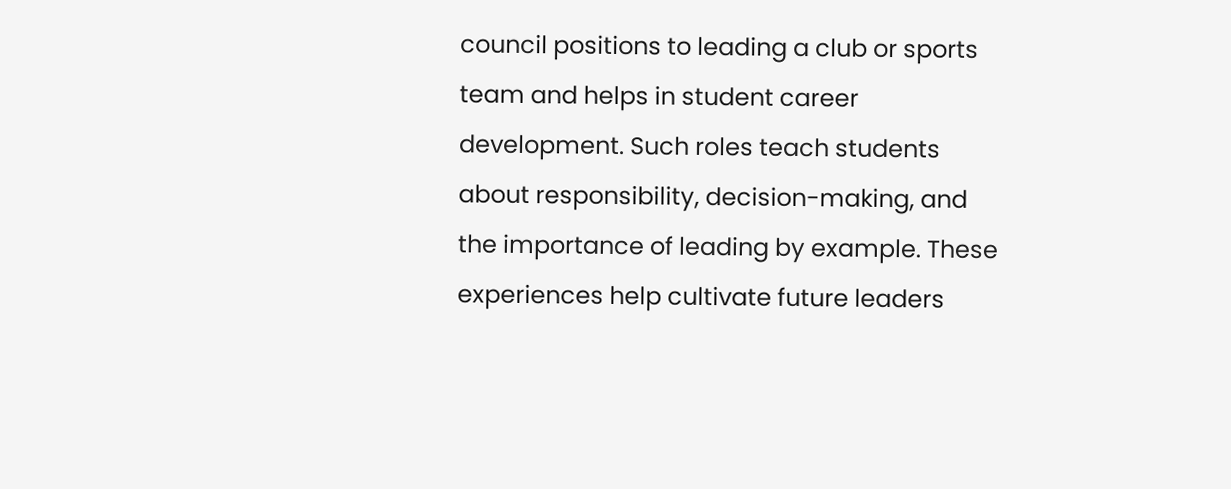council positions to leading a club or sports team and helps in student career development. Such roles teach students about responsibility, decision-making, and the importance of leading by example. These experiences help cultivate future leaders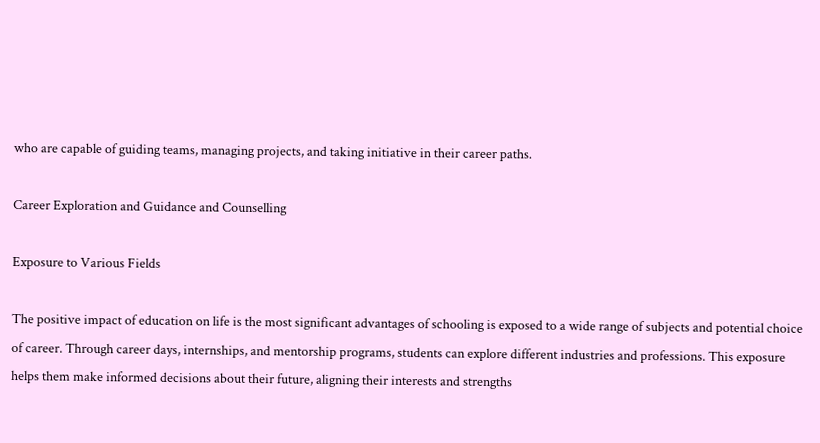who are capable of guiding teams, managing projects, and taking initiative in their career paths.

Career Exploration and Guidance and Counselling

Exposure to Various Fields

The positive impact of education on life is the most significant advantages of schooling is exposed to a wide range of subjects and potential choice of career. Through career days, internships, and mentorship programs, students can explore different industries and professions. This exposure helps them make informed decisions about their future, aligning their interests and strengths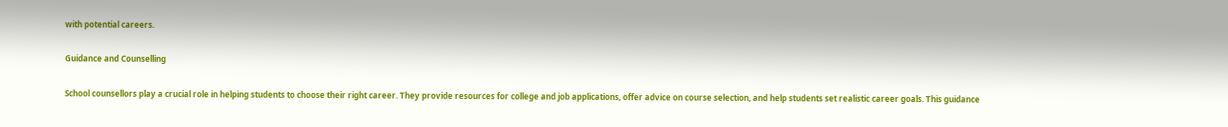with potential careers.

Guidance and Counselling

School counsellors play a crucial role in helping students to choose their right career. They provide resources for college and job applications, offer advice on course selection, and help students set realistic career goals. This guidance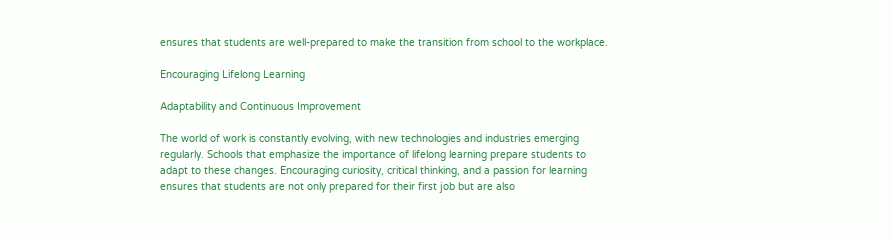ensures that students are well-prepared to make the transition from school to the workplace.

Encouraging Lifelong Learning

Adaptability and Continuous Improvement

The world of work is constantly evolving, with new technologies and industries emerging regularly. Schools that emphasize the importance of lifelong learning prepare students to adapt to these changes. Encouraging curiosity, critical thinking, and a passion for learning ensures that students are not only prepared for their first job but are also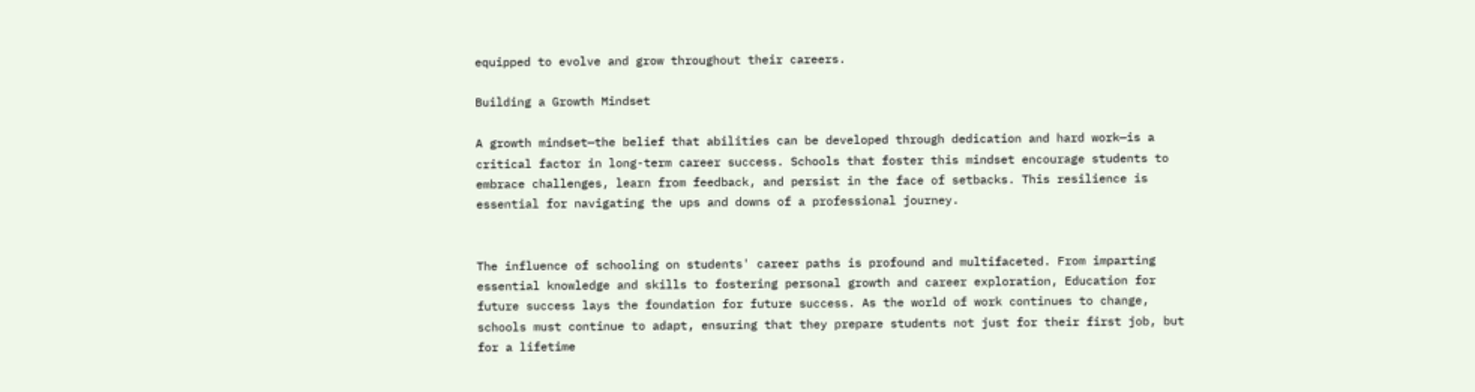equipped to evolve and grow throughout their careers.

Building a Growth Mindset

A growth mindset—the belief that abilities can be developed through dedication and hard work—is a critical factor in long-term career success. Schools that foster this mindset encourage students to embrace challenges, learn from feedback, and persist in the face of setbacks. This resilience is essential for navigating the ups and downs of a professional journey.


The influence of schooling on students' career paths is profound and multifaceted. From imparting essential knowledge and skills to fostering personal growth and career exploration, Education for future success lays the foundation for future success. As the world of work continues to change, schools must continue to adapt, ensuring that they prepare students not just for their first job, but for a lifetime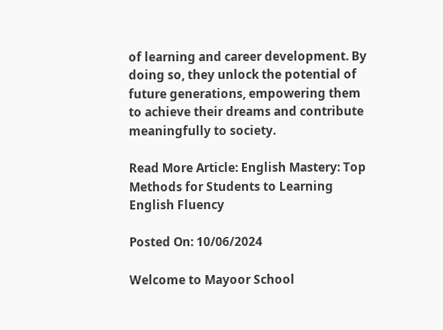of learning and career development. By doing so, they unlock the potential of future generations, empowering them to achieve their dreams and contribute meaningfully to society.

Read More Article: English Mastery: Top Methods for Students to Learning English Fluency

Posted On: 10/06/2024

Welcome to Mayoor School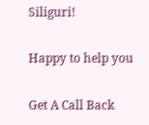Siliguri!

Happy to help you

Get A Call Back